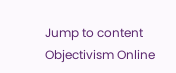Jump to content
Objectivism Online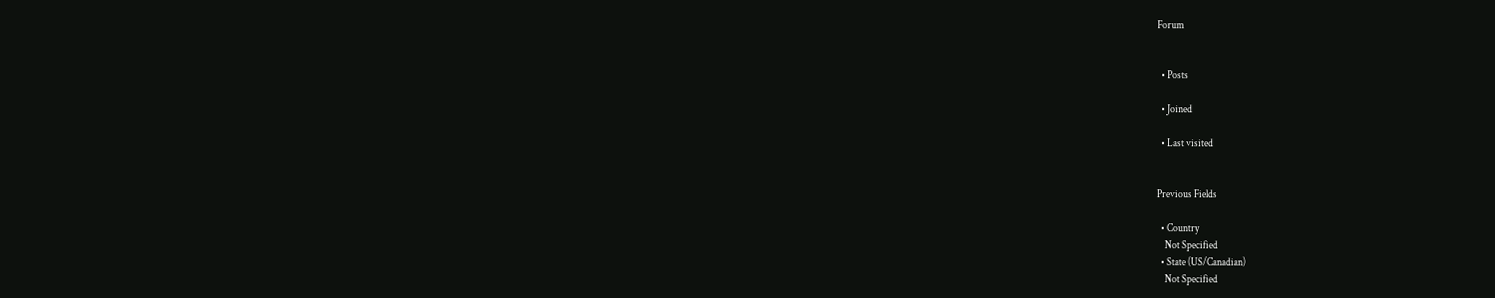Forum


  • Posts

  • Joined

  • Last visited


Previous Fields

  • Country
    Not Specified
  • State (US/Canadian)
    Not Specified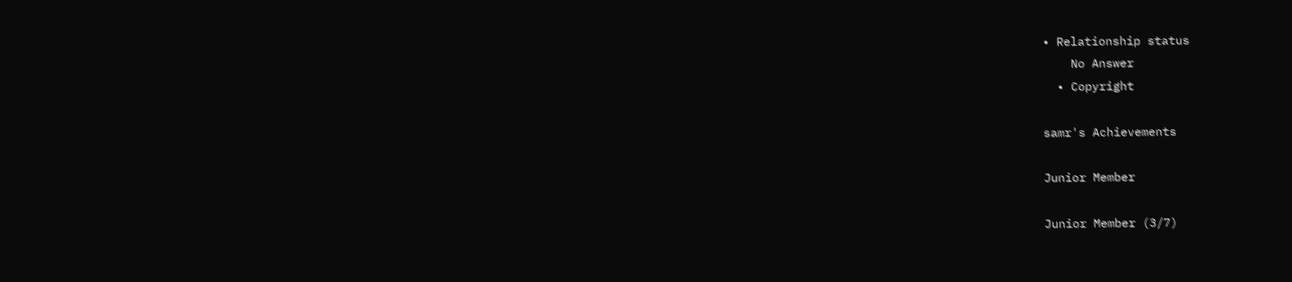• Relationship status
    No Answer
  • Copyright

samr's Achievements

Junior Member

Junior Member (3/7)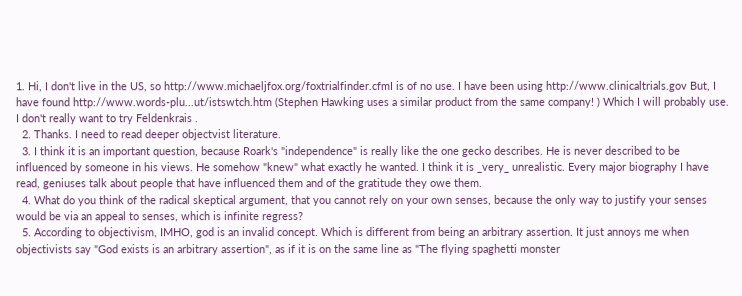1. Hi, I don't live in the US, so http://www.michaeljfox.org/foxtrialfinder.cfmI is of no use. I have been using http://www.clinicaltrials.gov But, I have found http://www.words-plu...ut/istswtch.htm (Stephen Hawking uses a similar product from the same company! ) Which I will probably use. I don't really want to try Feldenkrais .
  2. Thanks. I need to read deeper objectvist literature.
  3. I think it is an important question, because Roark's "independence" is really like the one gecko describes. He is never described to be influenced by someone in his views. He somehow "knew" what exactly he wanted. I think it is _very_ unrealistic. Every major biography I have read, geniuses talk about people that have influenced them and of the gratitude they owe them.
  4. What do you think of the radical skeptical argument, that you cannot rely on your own senses, because the only way to justify your senses would be via an appeal to senses, which is infinite regress?
  5. According to objectivism, IMHO, god is an invalid concept. Which is different from being an arbitrary assertion. It just annoys me when objectivists say "God exists is an arbitrary assertion", as if it is on the same line as "The flying spaghetti monster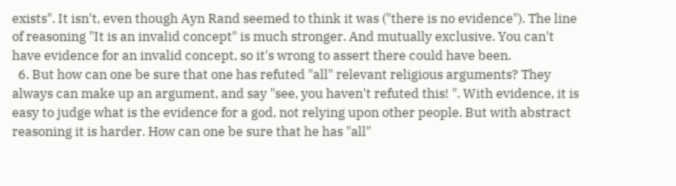exists". It isn't, even though Ayn Rand seemed to think it was ("there is no evidence"). The line of reasoning "It is an invalid concept" is much stronger. And mutually exclusive. You can't have evidence for an invalid concept, so it's wrong to assert there could have been.
  6. But how can one be sure that one has refuted "all" relevant religious arguments? They always can make up an argument, and say "see, you haven't refuted this! ". With evidence, it is easy to judge what is the evidence for a god, not relying upon other people. But with abstract reasoning it is harder. How can one be sure that he has "all"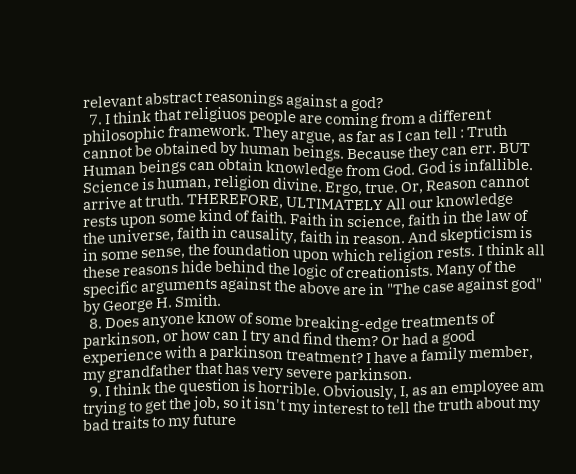relevant abstract reasonings against a god?
  7. I think that religiuos people are coming from a different philosophic framework. They argue, as far as I can tell : Truth cannot be obtained by human beings. Because they can err. BUT Human beings can obtain knowledge from God. God is infallible. Science is human, religion divine. Ergo, true. Or, Reason cannot arrive at truth. THEREFORE, ULTIMATELY All our knowledge rests upon some kind of faith. Faith in science, faith in the law of the universe, faith in causality, faith in reason. And skepticism is in some sense, the foundation upon which religion rests. I think all these reasons hide behind the logic of creationists. Many of the specific arguments against the above are in "The case against god" by George H. Smith.
  8. Does anyone know of some breaking-edge treatments of parkinson, or how can I try and find them? Or had a good experience with a parkinson treatment? I have a family member, my grandfather that has very severe parkinson.
  9. I think the question is horrible. Obviously, I, as an employee am trying to get the job, so it isn't my interest to tell the truth about my bad traits to my future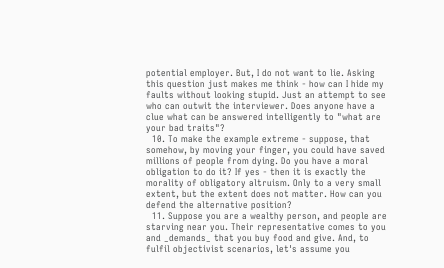potential employer. But, I do not want to lie. Asking this question just makes me think - how can I hide my faults without looking stupid. Just an attempt to see who can outwit the interviewer. Does anyone have a clue what can be answered intelligently to "what are your bad traits"?
  10. To make the example extreme - suppose, that somehow, by moving your finger, you could have saved millions of people from dying. Do you have a moral obligation to do it? If yes - then it is exactly the morality of obligatory altruism. Only to a very small extent, but the extent does not matter. How can you defend the alternative position?
  11. Suppose you are a wealthy person, and people are starving near you. Their representative comes to you and _demands_ that you buy food and give. And, to fulfil objectivist scenarios, let's assume you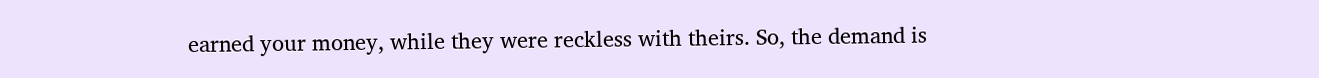earned your money, while they were reckless with theirs. So, the demand is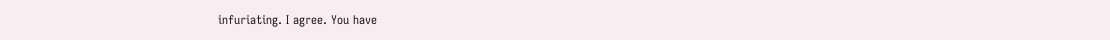infuriating. I agree. You have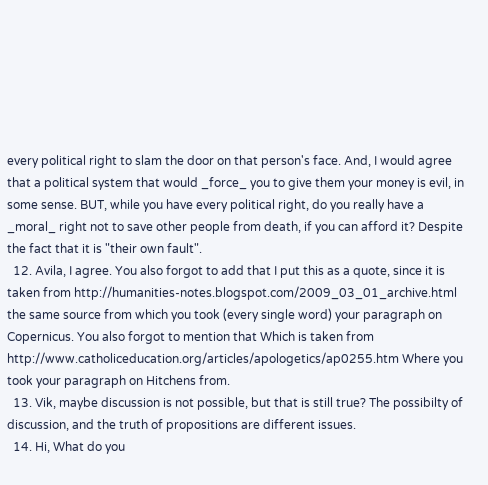every political right to slam the door on that person's face. And, I would agree that a political system that would _force_ you to give them your money is evil, in some sense. BUT, while you have every political right, do you really have a _moral_ right not to save other people from death, if you can afford it? Despite the fact that it is "their own fault".
  12. Avila, I agree. You also forgot to add that I put this as a quote, since it is taken from http://humanities-notes.blogspot.com/2009_03_01_archive.html the same source from which you took (every single word) your paragraph on Copernicus. You also forgot to mention that Which is taken from http://www.catholiceducation.org/articles/apologetics/ap0255.htm Where you took your paragraph on Hitchens from.
  13. Vik, maybe discussion is not possible, but that is still true? The possibilty of discussion, and the truth of propositions are different issues.
  14. Hi, What do you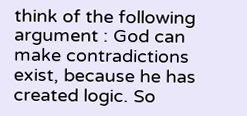think of the following argument : God can make contradictions exist, because he has created logic. So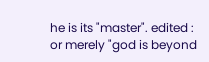he is its "master". edited : or merely "god is beyond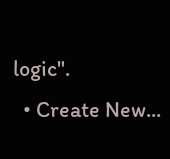logic".
  • Create New...